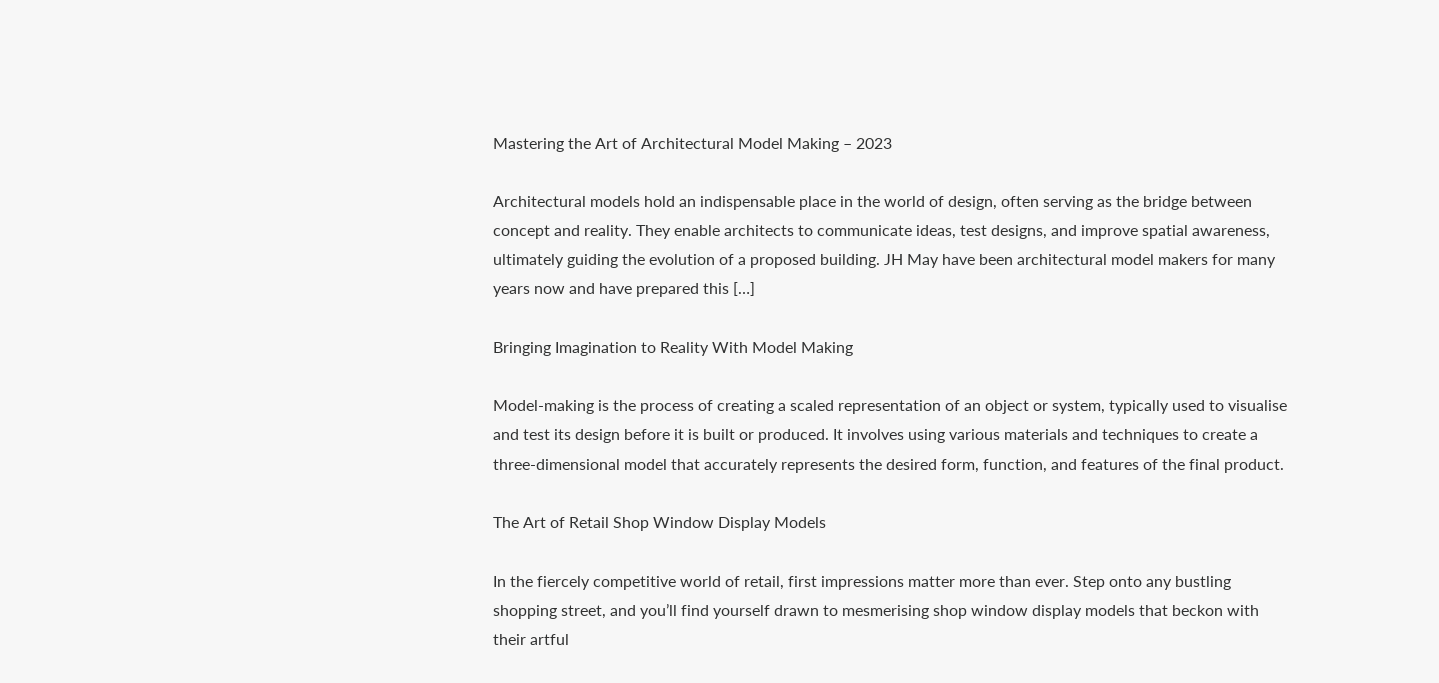Mastering the Art of Architectural Model Making – 2023

Architectural models hold an indispensable place in the world of design, often serving as the bridge between concept and reality. They enable architects to communicate ideas, test designs, and improve spatial awareness, ultimately guiding the evolution of a proposed building. JH May have been architectural model makers for many years now and have prepared this […]

Bringing Imagination to Reality With Model Making

Model-making is the process of creating a scaled representation of an object or system, typically used to visualise and test its design before it is built or produced. It involves using various materials and techniques to create a three-dimensional model that accurately represents the desired form, function, and features of the final product.

The Art of Retail Shop Window Display Models

In the fiercely competitive world of retail, first impressions matter more than ever. Step onto any bustling shopping street, and you’ll find yourself drawn to mesmerising shop window display models that beckon with their artful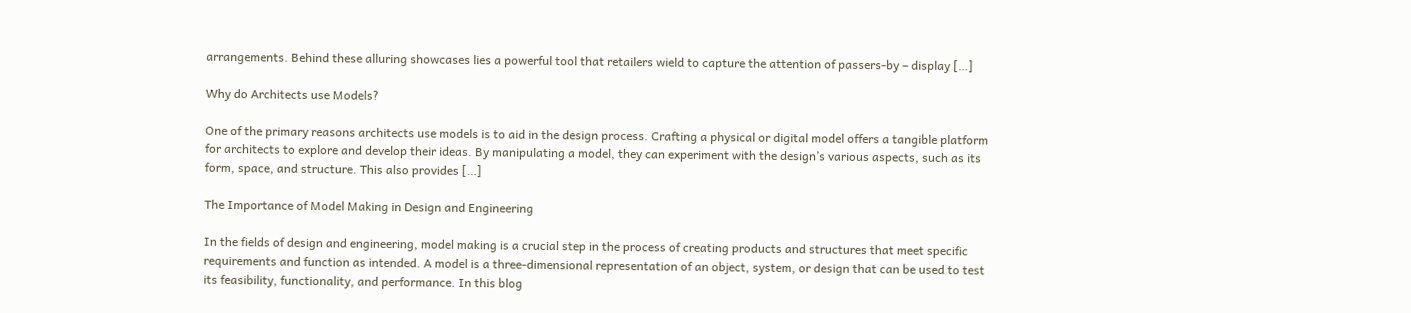arrangements. Behind these alluring showcases lies a powerful tool that retailers wield to capture the attention of passers-by – display […]

Why do Architects use Models?

One of the primary reasons architects use models is to aid in the design process. Crafting a physical or digital model offers a tangible platform for architects to explore and develop their ideas. By manipulating a model, they can experiment with the design’s various aspects, such as its form, space, and structure. This also provides […]

The Importance of Model Making in Design and Engineering

In the fields of design and engineering, model making is a crucial step in the process of creating products and structures that meet specific requirements and function as intended. A model is a three-dimensional representation of an object, system, or design that can be used to test its feasibility, functionality, and performance. In this blog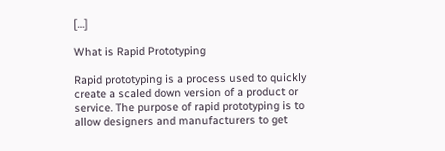[…]

What is Rapid Prototyping

Rapid prototyping is a process used to quickly create a scaled down version of a product or service. The purpose of rapid prototyping is to allow designers and manufacturers to get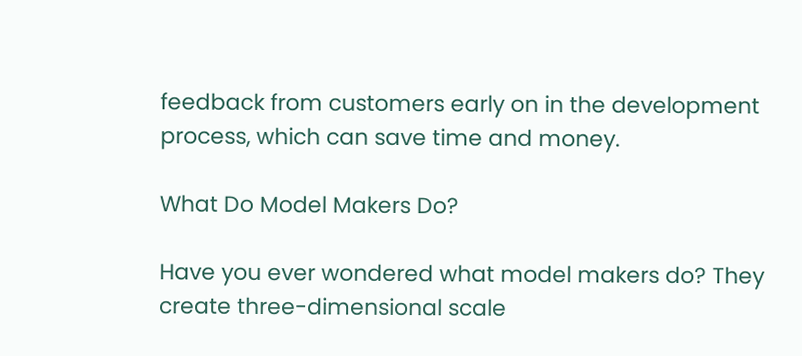feedback from customers early on in the development process, which can save time and money.

What Do Model Makers Do?

Have you ever wondered what model makers do? They create three-dimensional scale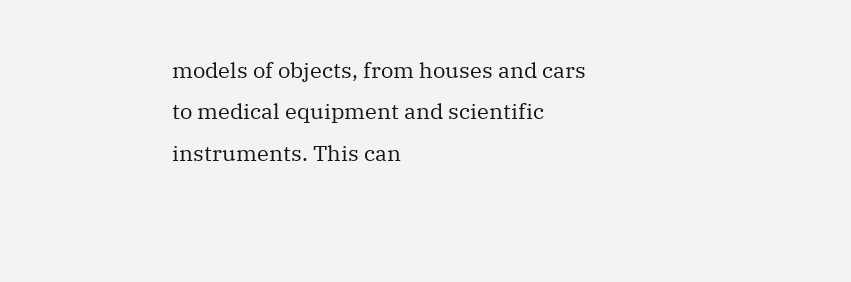models of objects, from houses and cars to medical equipment and scientific instruments. This can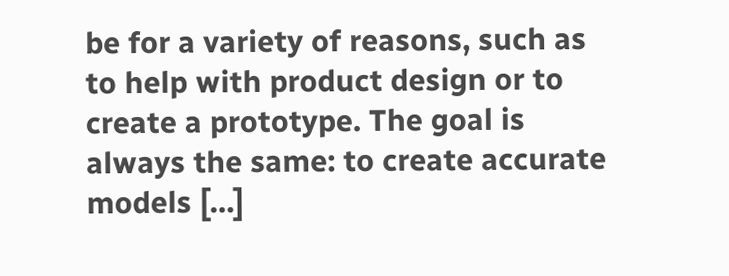be for a variety of reasons, such as to help with product design or to create a prototype. The goal is always the same: to create accurate models […]